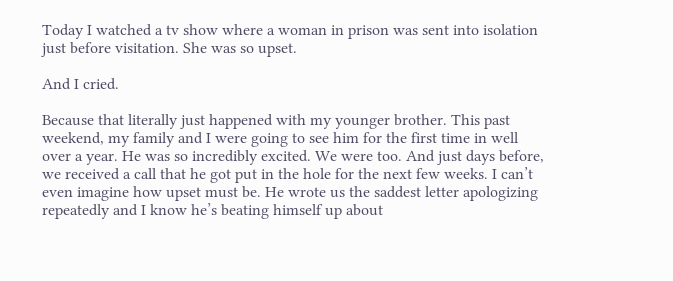Today I watched a tv show where a woman in prison was sent into isolation just before visitation. She was so upset.

And I cried.

Because that literally just happened with my younger brother. This past weekend, my family and I were going to see him for the first time in well over a year. He was so incredibly excited. We were too. And just days before, we received a call that he got put in the hole for the next few weeks. I can’t even imagine how upset must be. He wrote us the saddest letter apologizing repeatedly and I know he’s beating himself up about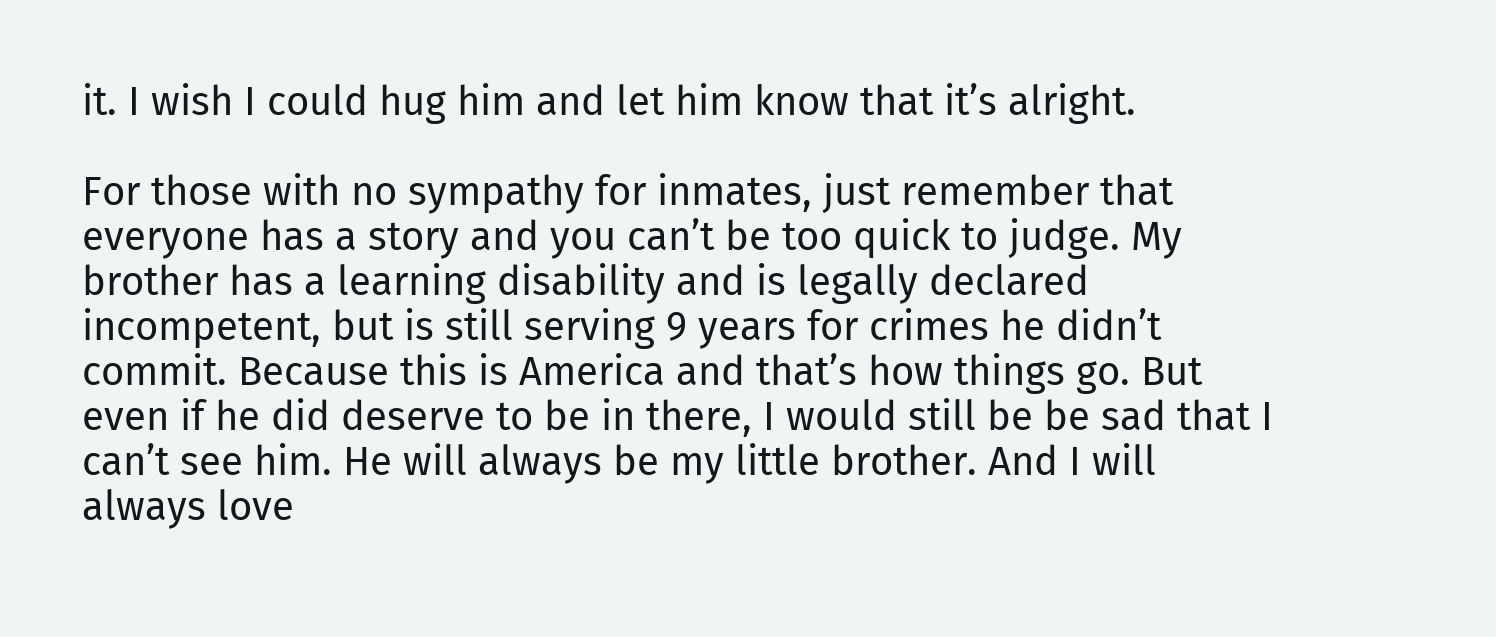it. I wish I could hug him and let him know that it’s alright.

For those with no sympathy for inmates, just remember that everyone has a story and you can’t be too quick to judge. My brother has a learning disability and is legally declared incompetent, but is still serving 9 years for crimes he didn’t commit. Because this is America and that’s how things go. But even if he did deserve to be in there, I would still be be sad that I can’t see him. He will always be my little brother. And I will always love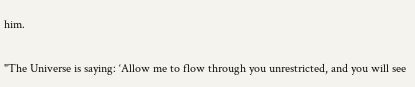him.

"The Universe is saying: ‘Allow me to flow through you unrestricted, and you will see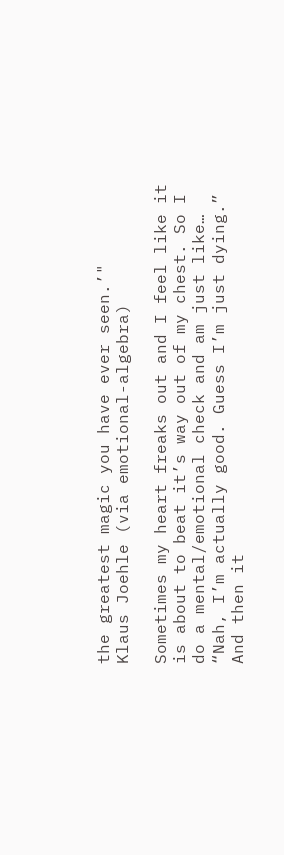the greatest magic you have ever seen.’"
Klaus Joehle (via emotional-algebra)

Sometimes my heart freaks out and I feel like it is about to beat it’s way out of my chest. So I do a mental/emotional check and am just like… “Nah, I’m actually good. Guess I’m just dying.” And then it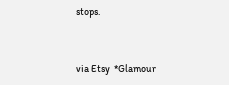stops.


via Etsy  *Glamour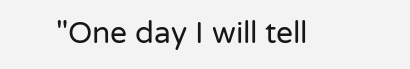"One day I will tell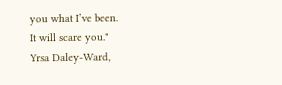you what I’ve been.
It will scare you."
Yrsa Daley-Ward,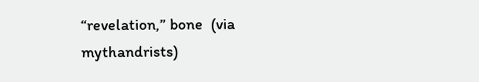“revelation,” bone  (via mythandrists)